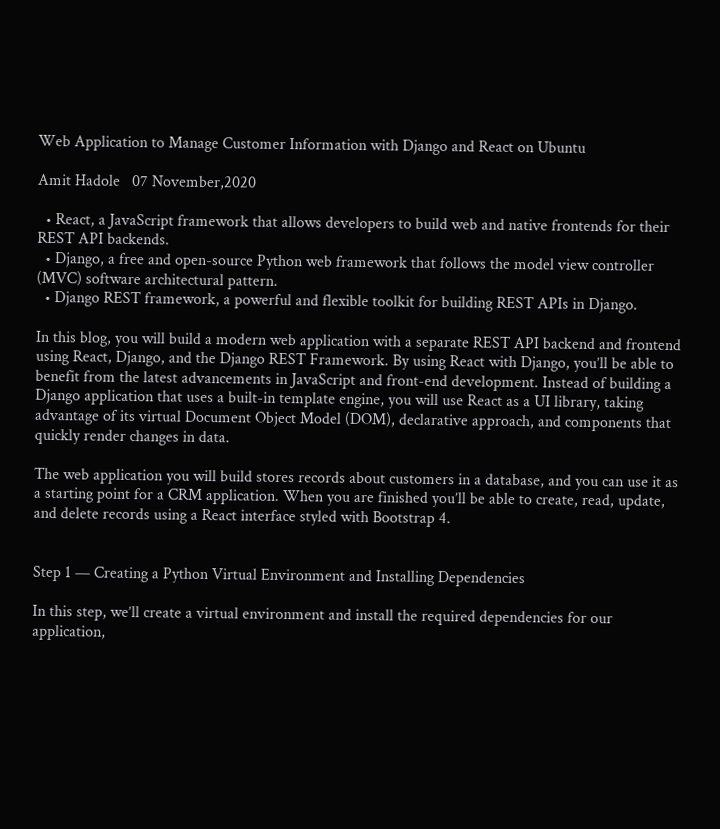Web Application to Manage Customer Information with Django and React on Ubuntu

Amit Hadole   07 November,2020

  • React, a JavaScript framework that allows developers to build web and native frontends for their REST API backends.
  • Django, a free and open-source Python web framework that follows the model view controller (MVC) software architectural pattern.
  • Django REST framework, a powerful and flexible toolkit for building REST APIs in Django.

In this blog, you will build a modern web application with a separate REST API backend and frontend using React, Django, and the Django REST Framework. By using React with Django, you’ll be able to benefit from the latest advancements in JavaScript and front-end development. Instead of building a Django application that uses a built-in template engine, you will use React as a UI library, taking advantage of its virtual Document Object Model (DOM), declarative approach, and components that quickly render changes in data.

The web application you will build stores records about customers in a database, and you can use it as a starting point for a CRM application. When you are finished you’ll be able to create, read, update, and delete records using a React interface styled with Bootstrap 4.


Step 1 — Creating a Python Virtual Environment and Installing Dependencies

In this step, we’ll create a virtual environment and install the required dependencies for our application,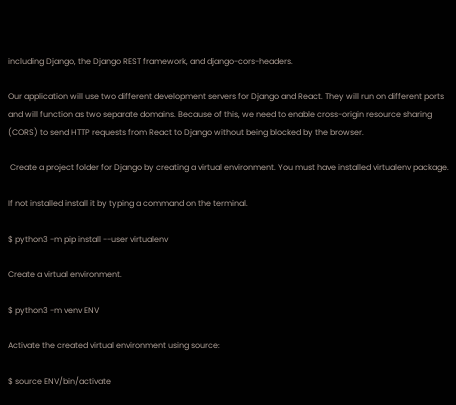including Django, the Django REST framework, and django-cors-headers.

Our application will use two different development servers for Django and React. They will run on different ports and will function as two separate domains. Because of this, we need to enable cross-origin resource sharing (CORS) to send HTTP requests from React to Django without being blocked by the browser.

 Create a project folder for Django by creating a virtual environment. You must have installed virtualenv package.

If not installed install it by typing a command on the terminal.

$ python3 -m pip install --user virtualenv

Create a virtual environment.

$ python3 -m venv ENV

Activate the created virtual environment using source:

$ source ENV/bin/activate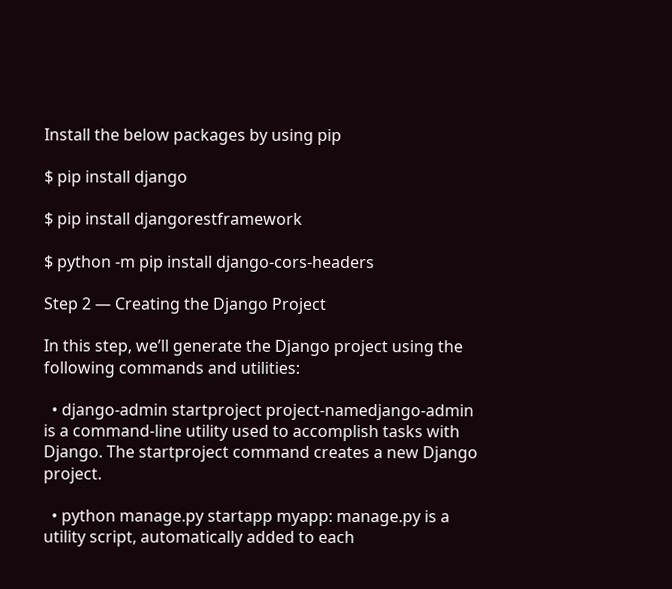Install the below packages by using pip

$ pip install django

$ pip install djangorestframework

$ python -m pip install django-cors-headers

Step 2 — Creating the Django Project

In this step, we’ll generate the Django project using the following commands and utilities:

  • django-admin startproject project-namedjango-admin is a command-line utility used to accomplish tasks with Django. The startproject command creates a new Django project.

  • python manage.py startapp myapp: manage.py is a utility script, automatically added to each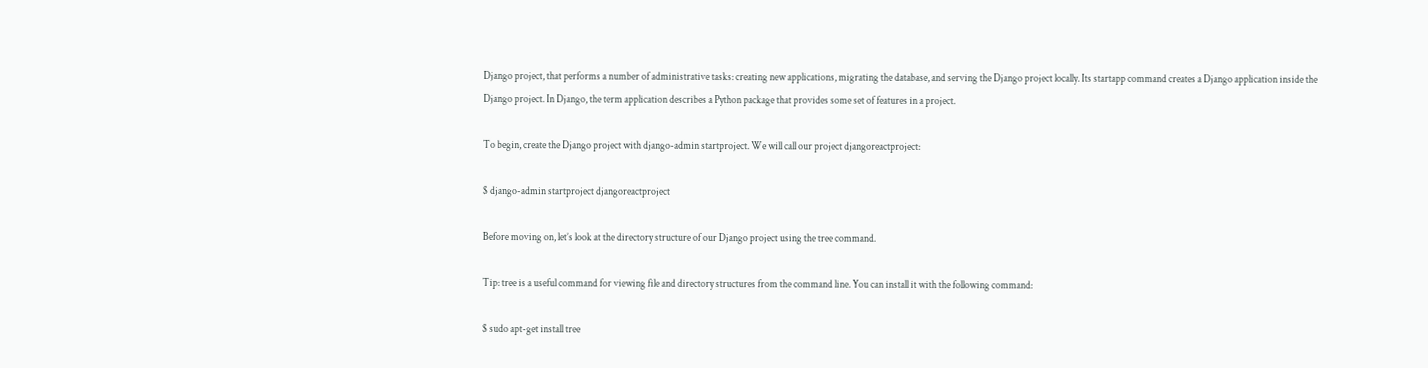Django project, that performs a number of administrative tasks: creating new applications, migrating the database, and serving the Django project locally. Its startapp command creates a Django application inside the Django project. In Django, the term application describes a Python package that provides some set of features in a project.

To begin, create the Django project with django-admin startproject. We will call our project djangoreactproject:

$ django-admin startproject djangoreactproject

Before moving on, let’s look at the directory structure of our Django project using the tree command.

Tip: tree is a useful command for viewing file and directory structures from the command line. You can install it with the following command:

$ sudo apt-get install tree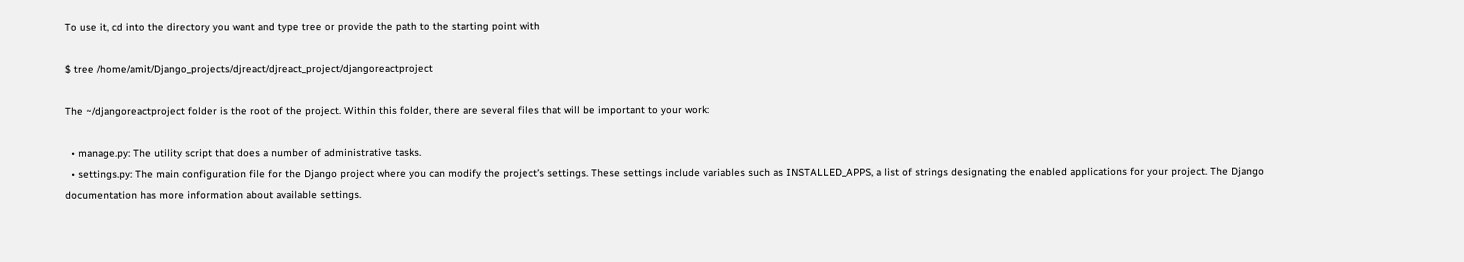To use it, cd into the directory you want and type tree or provide the path to the starting point with

$ tree /home/amit/Django_projects/djreact/djreact_project/djangoreactproject

The ~/djangoreactproject folder is the root of the project. Within this folder, there are several files that will be important to your work:

  • manage.py: The utility script that does a number of administrative tasks.
  • settings.py: The main configuration file for the Django project where you can modify the project’s settings. These settings include variables such as INSTALLED_APPS, a list of strings designating the enabled applications for your project. The Django documentation has more information about available settings.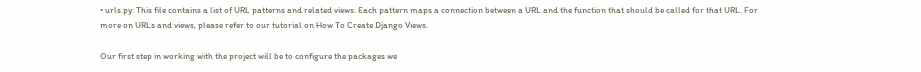• urls.py: This file contains a list of URL patterns and related views. Each pattern maps a connection between a URL and the function that should be called for that URL. For more on URLs and views, please refer to our tutorial on How To Create Django Views.

Our first step in working with the project will be to configure the packages we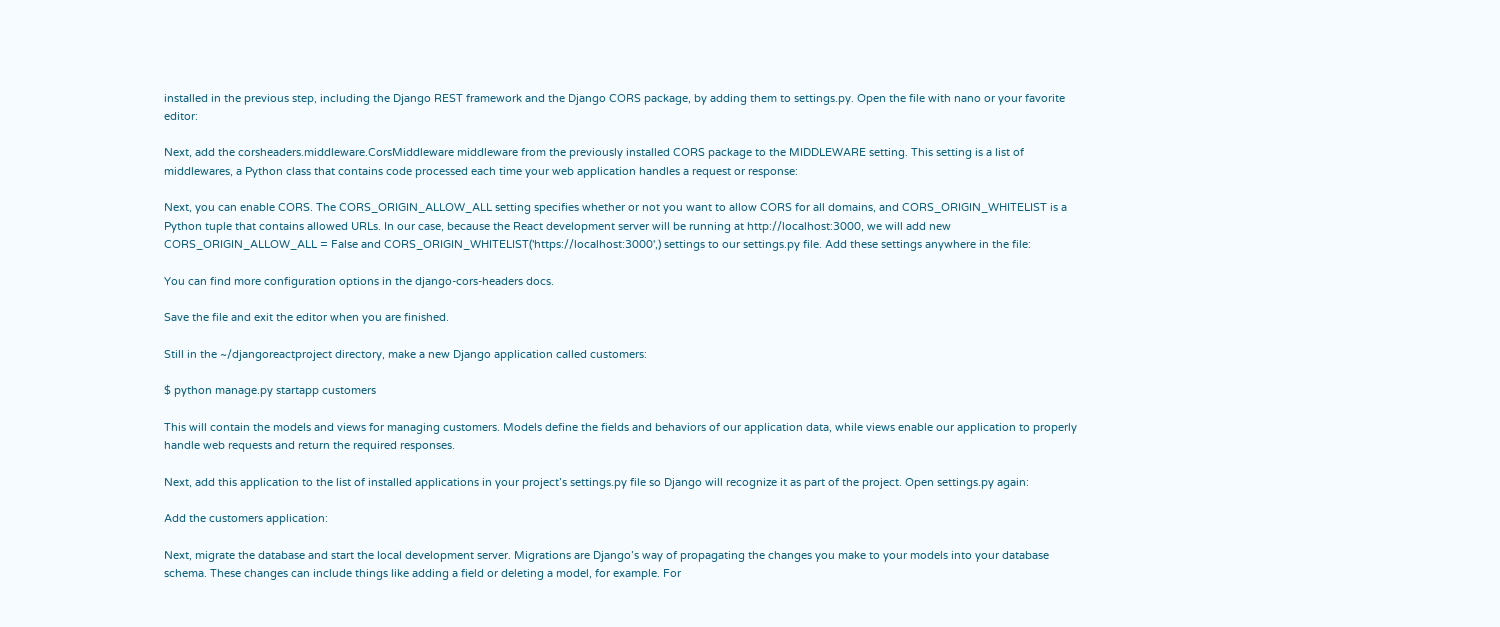installed in the previous step, including the Django REST framework and the Django CORS package, by adding them to settings.py. Open the file with nano or your favorite editor:

Next, add the corsheaders.middleware.CorsMiddleware middleware from the previously installed CORS package to the MIDDLEWARE setting. This setting is a list of middlewares, a Python class that contains code processed each time your web application handles a request or response:

Next, you can enable CORS. The CORS_ORIGIN_ALLOW_ALL setting specifies whether or not you want to allow CORS for all domains, and CORS_ORIGIN_WHITELIST is a Python tuple that contains allowed URLs. In our case, because the React development server will be running at http://localhost:3000, we will add new CORS_ORIGIN_ALLOW_ALL = False and CORS_ORIGIN_WHITELIST('https://localhost:3000',) settings to our settings.py file. Add these settings anywhere in the file:

You can find more configuration options in the django-cors-headers docs.

Save the file and exit the editor when you are finished.

Still in the ~/djangoreactproject directory, make a new Django application called customers:

$ python manage.py startapp customers

This will contain the models and views for managing customers. Models define the fields and behaviors of our application data, while views enable our application to properly handle web requests and return the required responses.

Next, add this application to the list of installed applications in your project’s settings.py file so Django will recognize it as part of the project. Open settings.py again:

Add the customers application:

Next, migrate the database and start the local development server. Migrations are Django’s way of propagating the changes you make to your models into your database schema. These changes can include things like adding a field or deleting a model, for example. For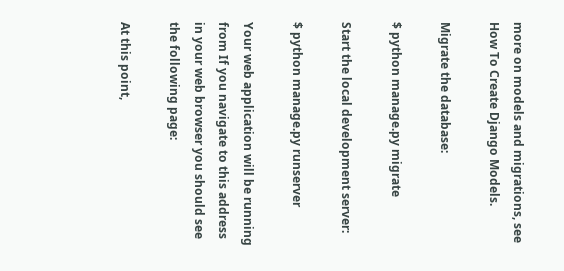more on models and migrations, see How To Create Django Models.

Migrate the database:

$ python manage.py migrate

Start the local development server:

$ python manage.py runserver

Your web application will be running from If you navigate to this address in your web browser you should see the following page:

At this point,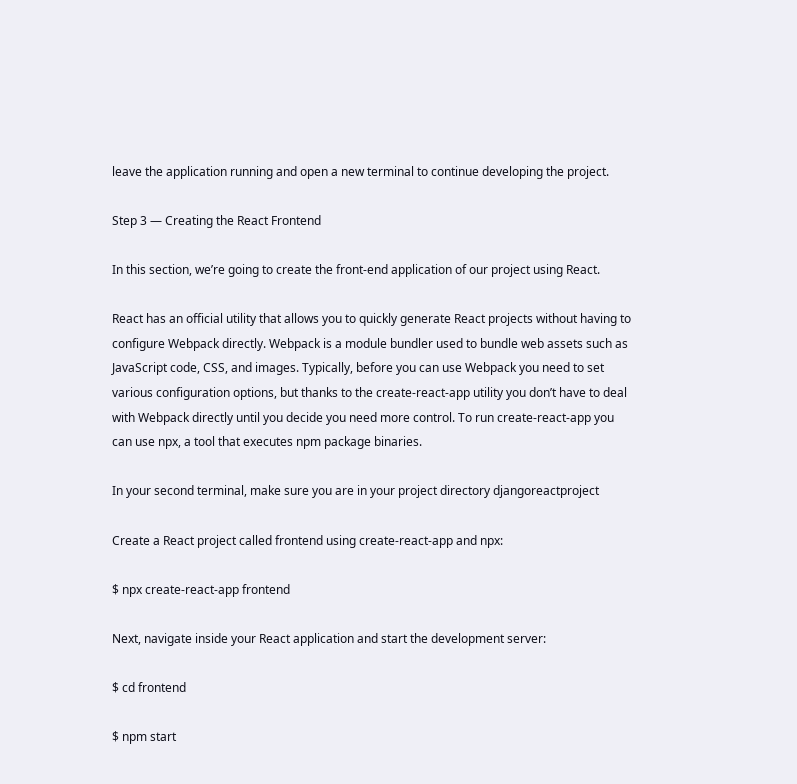leave the application running and open a new terminal to continue developing the project.

Step 3 — Creating the React Frontend

In this section, we’re going to create the front-end application of our project using React.

React has an official utility that allows you to quickly generate React projects without having to configure Webpack directly. Webpack is a module bundler used to bundle web assets such as JavaScript code, CSS, and images. Typically, before you can use Webpack you need to set various configuration options, but thanks to the create-react-app utility you don’t have to deal with Webpack directly until you decide you need more control. To run create-react-app you can use npx, a tool that executes npm package binaries.

In your second terminal, make sure you are in your project directory djangoreactproject

Create a React project called frontend using create-react-app and npx:

$ npx create-react-app frontend

Next, navigate inside your React application and start the development server:

$ cd frontend

$ npm start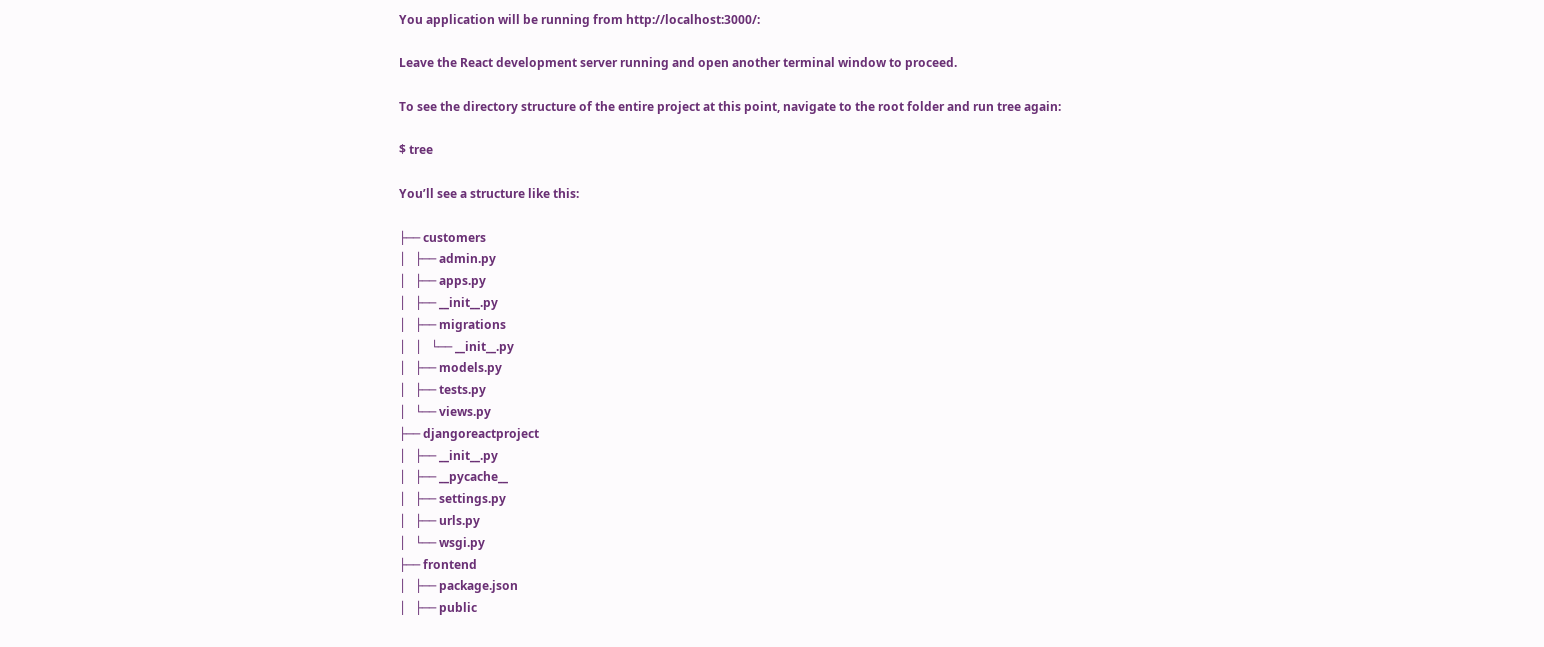You application will be running from http://localhost:3000/:

Leave the React development server running and open another terminal window to proceed.

To see the directory structure of the entire project at this point, navigate to the root folder and run tree again:

$ tree

You’ll see a structure like this:

├── customers
│   ├── admin.py
│   ├── apps.py
│   ├── __init__.py
│   ├── migrations
│   │   └── __init__.py
│   ├── models.py
│   ├── tests.py
│   └── views.py
├── djangoreactproject
│   ├── __init__.py
│   ├── __pycache__
│   ├── settings.py
│   ├── urls.py
│   └── wsgi.py
├── frontend
│   ├── package.json
│   ├── public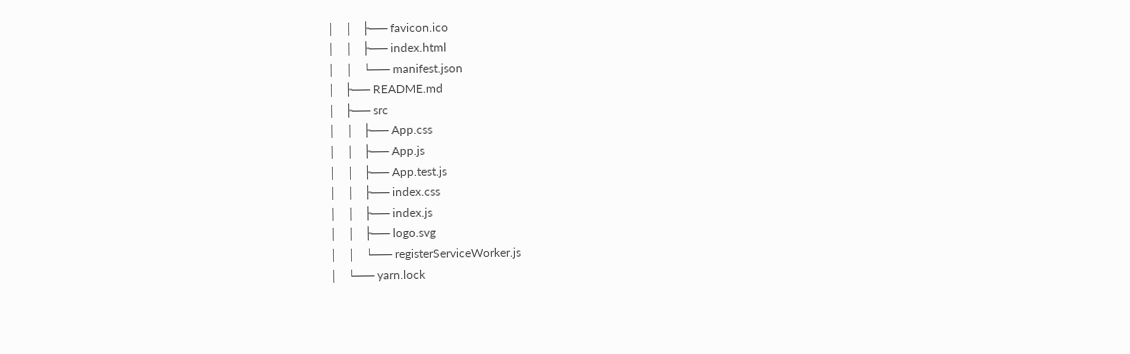│   │   ├── favicon.ico
│   │   ├── index.html
│   │   └── manifest.json
│   ├── README.md
│   ├── src
│   │   ├── App.css
│   │   ├── App.js
│   │   ├── App.test.js
│   │   ├── index.css
│   │   ├── index.js
│   │   ├── logo.svg
│   │   └── registerServiceWorker.js
│   └── yarn.lock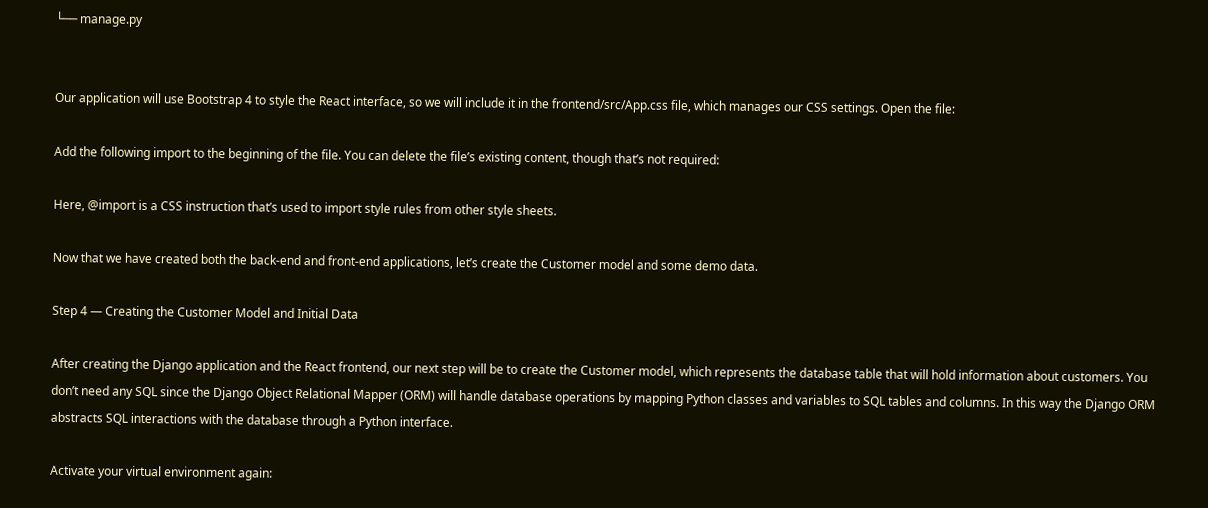└── manage.py


Our application will use Bootstrap 4 to style the React interface, so we will include it in the frontend/src/App.css file, which manages our CSS settings. Open the file:

Add the following import to the beginning of the file. You can delete the file’s existing content, though that’s not required:

Here, @import is a CSS instruction that’s used to import style rules from other style sheets.

Now that we have created both the back-end and front-end applications, let’s create the Customer model and some demo data.

Step 4 — Creating the Customer Model and Initial Data

After creating the Django application and the React frontend, our next step will be to create the Customer model, which represents the database table that will hold information about customers. You don’t need any SQL since the Django Object Relational Mapper (ORM) will handle database operations by mapping Python classes and variables to SQL tables and columns. In this way the Django ORM abstracts SQL interactions with the database through a Python interface.

Activate your virtual environment again: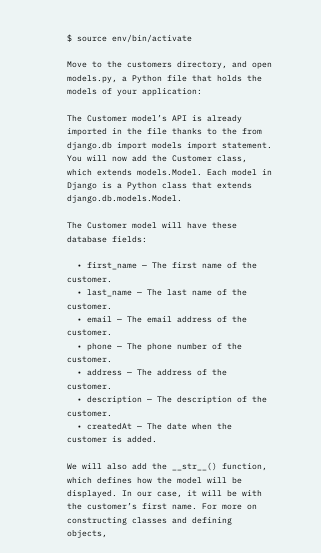$ source env/bin/activate

Move to the customers directory, and open models.py, a Python file that holds the models of your application:

The Customer model’s API is already imported in the file thanks to the from django.db import models import statement. You will now add the Customer class, which extends models.Model. Each model in Django is a Python class that extends django.db.models.Model.

The Customer model will have these database fields:

  • first_name — The first name of the customer.
  • last_name — The last name of the customer.
  • email — The email address of the customer.
  • phone — The phone number of the customer.
  • address — The address of the customer.
  • description — The description of the customer.
  • createdAt — The date when the customer is added.

We will also add the __str__() function, which defines how the model will be displayed. In our case, it will be with the customer’s first name. For more on constructing classes and defining objects,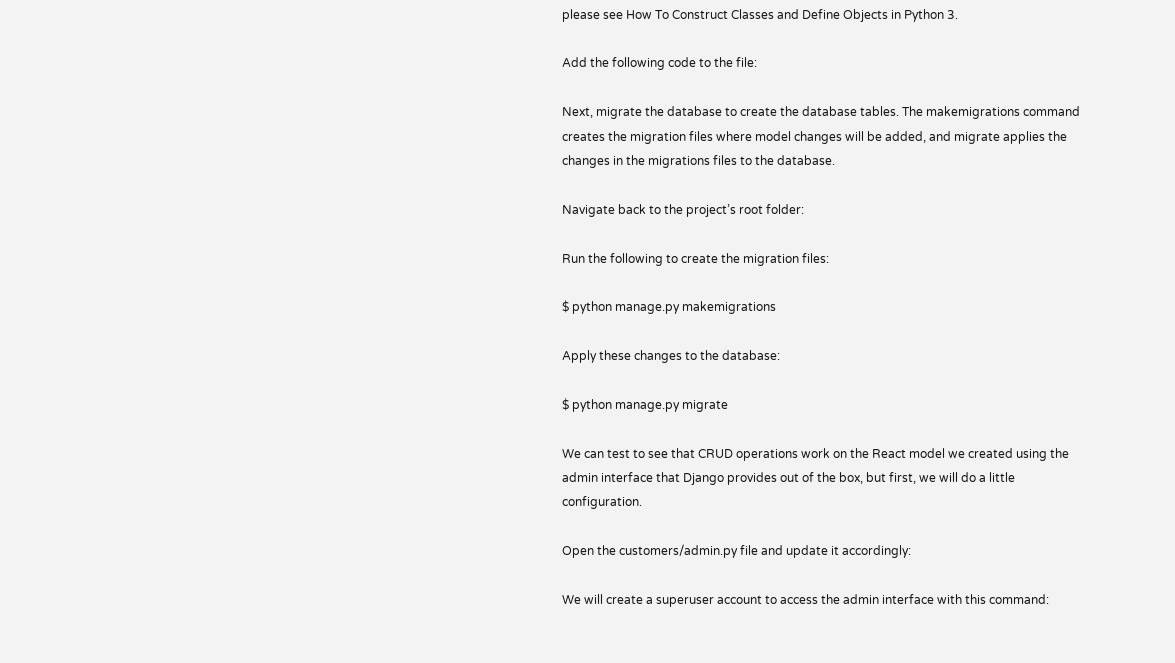please see How To Construct Classes and Define Objects in Python 3.

Add the following code to the file:

Next, migrate the database to create the database tables. The makemigrations command creates the migration files where model changes will be added, and migrate applies the changes in the migrations files to the database.

Navigate back to the project’s root folder:

Run the following to create the migration files:

$ python manage.py makemigrations

Apply these changes to the database:

$ python manage.py migrate

We can test to see that CRUD operations work on the React model we created using the admin interface that Django provides out of the box, but first, we will do a little configuration.

Open the customers/admin.py file and update it accordingly:

We will create a superuser account to access the admin interface with this command: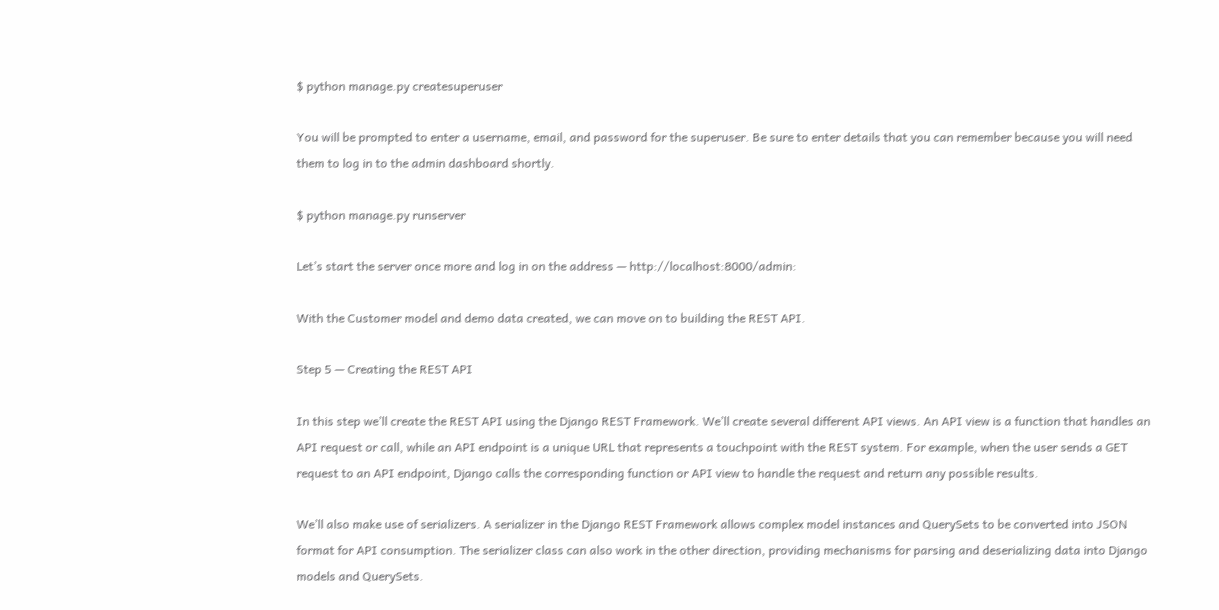$ python manage.py createsuperuser

You will be prompted to enter a username, email, and password for the superuser. Be sure to enter details that you can remember because you will need them to log in to the admin dashboard shortly.

$ python manage.py runserver

Let’s start the server once more and log in on the address — http://localhost:8000/admin:

With the Customer model and demo data created, we can move on to building the REST API.

Step 5 — Creating the REST API

In this step we’ll create the REST API using the Django REST Framework. We’ll create several different API views. An API view is a function that handles an API request or call, while an API endpoint is a unique URL that represents a touchpoint with the REST system. For example, when the user sends a GET request to an API endpoint, Django calls the corresponding function or API view to handle the request and return any possible results.

We’ll also make use of serializers. A serializer in the Django REST Framework allows complex model instances and QuerySets to be converted into JSON format for API consumption. The serializer class can also work in the other direction, providing mechanisms for parsing and deserializing data into Django models and QuerySets.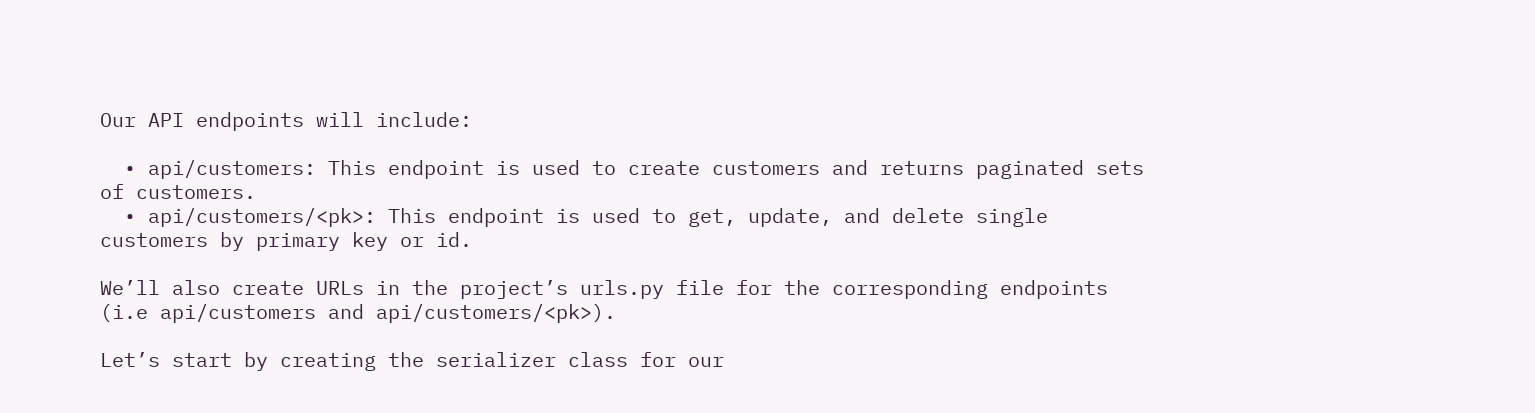Our API endpoints will include:

  • api/customers: This endpoint is used to create customers and returns paginated sets of customers.
  • api/customers/<pk>: This endpoint is used to get, update, and delete single customers by primary key or id.

We’ll also create URLs in the project’s urls.py file for the corresponding endpoints (i.e api/customers and api/customers/<pk>).

Let’s start by creating the serializer class for our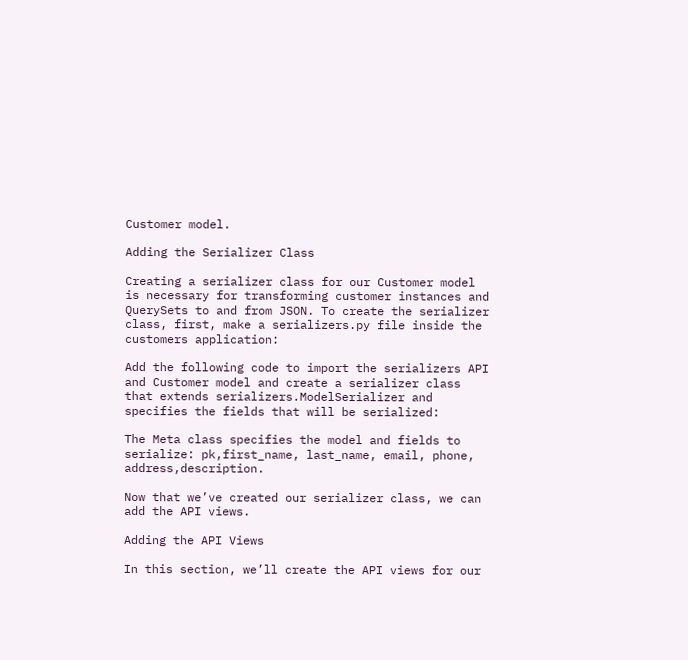Customer model.

Adding the Serializer Class

Creating a serializer class for our Customer model is necessary for transforming customer instances and QuerySets to and from JSON. To create the serializer class, first, make a serializers.py file inside the customers application:

Add the following code to import the serializers API and Customer model and create a serializer class that extends serializers.ModelSerializer and specifies the fields that will be serialized:

The Meta class specifies the model and fields to serialize: pk,first_name, last_name, email, phone, address,description.

Now that we’ve created our serializer class, we can add the API views.

Adding the API Views

In this section, we’ll create the API views for our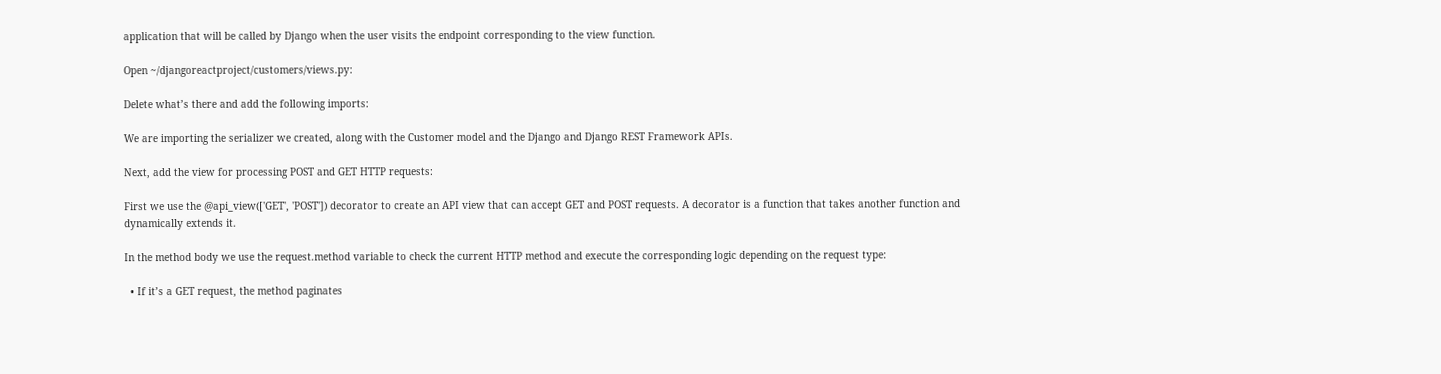application that will be called by Django when the user visits the endpoint corresponding to the view function.

Open ~/djangoreactproject/customers/views.py:

Delete what’s there and add the following imports:

We are importing the serializer we created, along with the Customer model and the Django and Django REST Framework APIs.

Next, add the view for processing POST and GET HTTP requests:

First we use the @api_view(['GET', 'POST']) decorator to create an API view that can accept GET and POST requests. A decorator is a function that takes another function and dynamically extends it.

In the method body we use the request.method variable to check the current HTTP method and execute the corresponding logic depending on the request type:

  • If it’s a GET request, the method paginates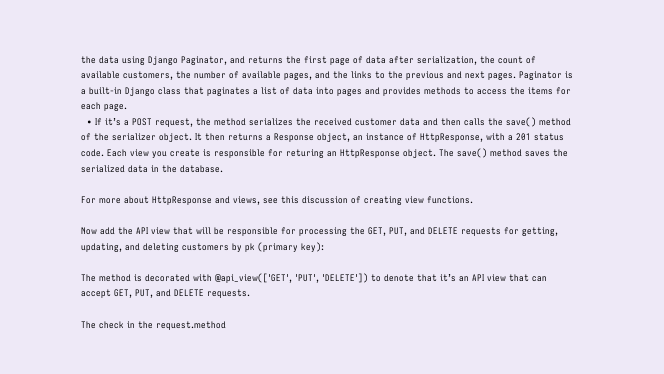the data using Django Paginator, and returns the first page of data after serialization, the count of available customers, the number of available pages, and the links to the previous and next pages. Paginator is a built-in Django class that paginates a list of data into pages and provides methods to access the items for each page.
  • If it’s a POST request, the method serializes the received customer data and then calls the save() method of the serializer object. It then returns a Response object, an instance of HttpResponse, with a 201 status code. Each view you create is responsible for returing an HttpResponse object. The save() method saves the serialized data in the database.

For more about HttpResponse and views, see this discussion of creating view functions.

Now add the API view that will be responsible for processing the GET, PUT, and DELETE requests for getting, updating, and deleting customers by pk (primary key):

The method is decorated with @api_view(['GET', 'PUT', 'DELETE']) to denote that it’s an API view that can accept GET, PUT, and DELETE requests.

The check in the request.method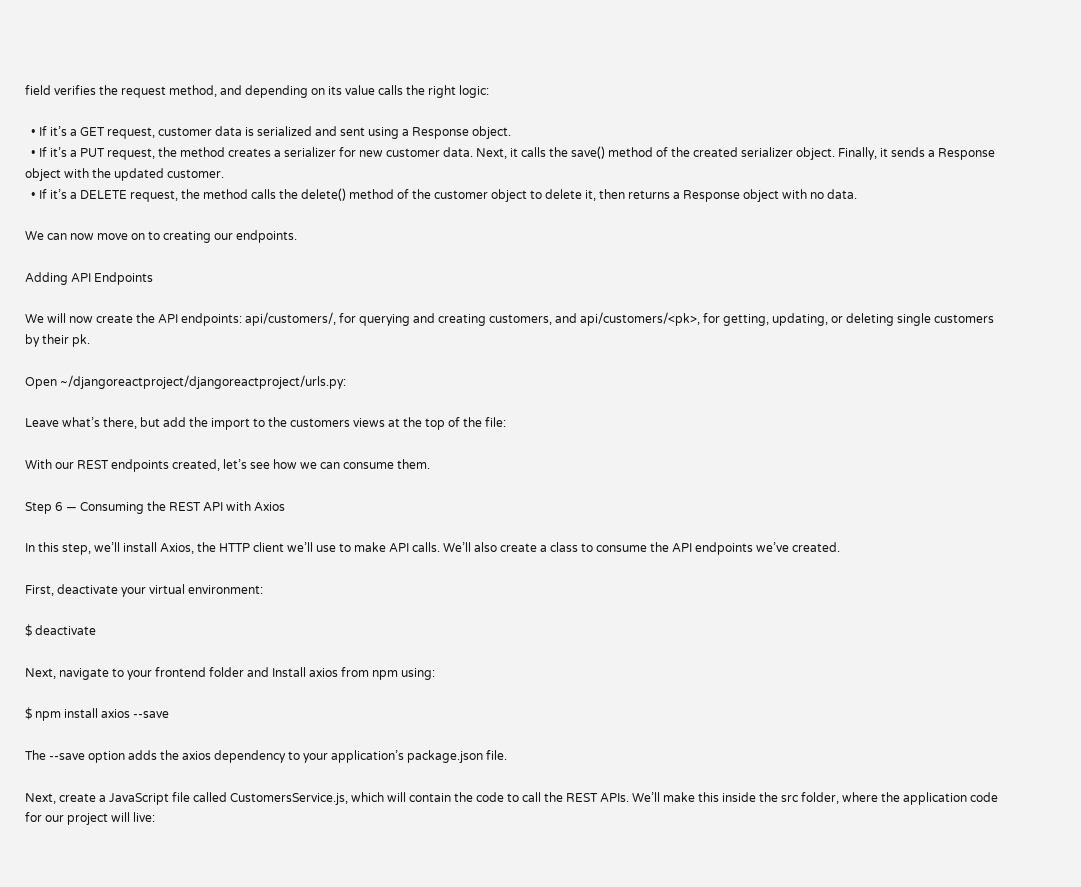field verifies the request method, and depending on its value calls the right logic:

  • If it’s a GET request, customer data is serialized and sent using a Response object.
  • If it’s a PUT request, the method creates a serializer for new customer data. Next, it calls the save() method of the created serializer object. Finally, it sends a Response object with the updated customer.
  • If it’s a DELETE request, the method calls the delete() method of the customer object to delete it, then returns a Response object with no data.

We can now move on to creating our endpoints.

Adding API Endpoints

We will now create the API endpoints: api/customers/, for querying and creating customers, and api/customers/<pk>, for getting, updating, or deleting single customers by their pk.

Open ~/djangoreactproject/djangoreactproject/urls.py:

Leave what’s there, but add the import to the customers views at the top of the file:

With our REST endpoints created, let’s see how we can consume them.

Step 6 — Consuming the REST API with Axios

In this step, we’ll install Axios, the HTTP client we’ll use to make API calls. We’ll also create a class to consume the API endpoints we’ve created.

First, deactivate your virtual environment:

$ deactivate

Next, navigate to your frontend folder and Install axios from npm using:

$ npm install axios --save

The --save option adds the axios dependency to your application’s package.json file.

Next, create a JavaScript file called CustomersService.js, which will contain the code to call the REST APIs. We’ll make this inside the src folder, where the application code for our project will live: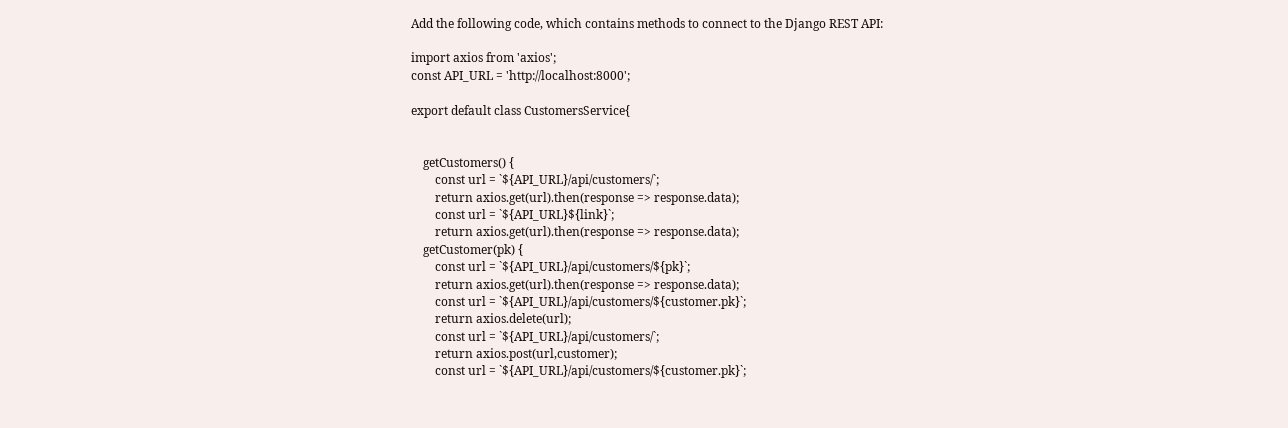Add the following code, which contains methods to connect to the Django REST API:

import axios from 'axios';
const API_URL = 'http://localhost:8000';

export default class CustomersService{


    getCustomers() {
        const url = `${API_URL}/api/customers/`;
        return axios.get(url).then(response => response.data);
        const url = `${API_URL}${link}`;
        return axios.get(url).then(response => response.data);
    getCustomer(pk) {
        const url = `${API_URL}/api/customers/${pk}`;
        return axios.get(url).then(response => response.data);
        const url = `${API_URL}/api/customers/${customer.pk}`;
        return axios.delete(url);
        const url = `${API_URL}/api/customers/`;
        return axios.post(url,customer);
        const url = `${API_URL}/api/customers/${customer.pk}`;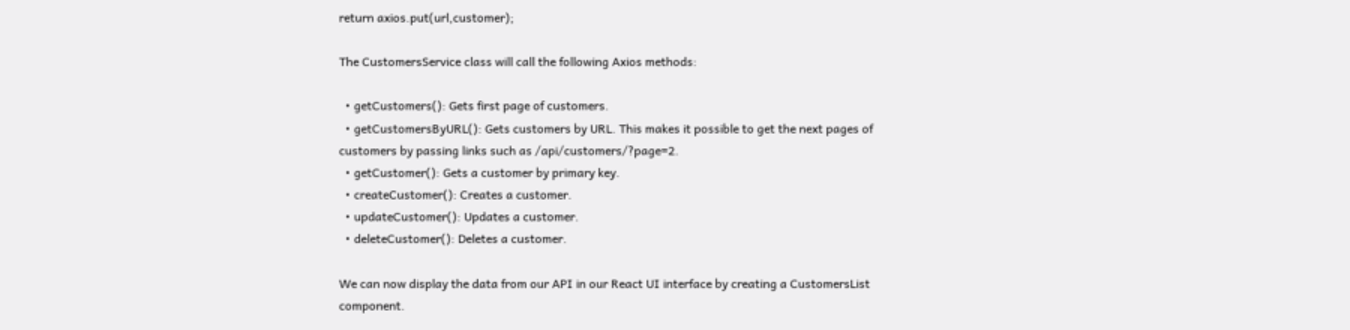return axios.put(url,customer);

The CustomersService class will call the following Axios methods:

  • getCustomers(): Gets first page of customers.
  • getCustomersByURL(): Gets customers by URL. This makes it possible to get the next pages of customers by passing links such as /api/customers/?page=2.
  • getCustomer(): Gets a customer by primary key.
  • createCustomer(): Creates a customer.
  • updateCustomer(): Updates a customer.
  • deleteCustomer(): Deletes a customer.

We can now display the data from our API in our React UI interface by creating a CustomersList component.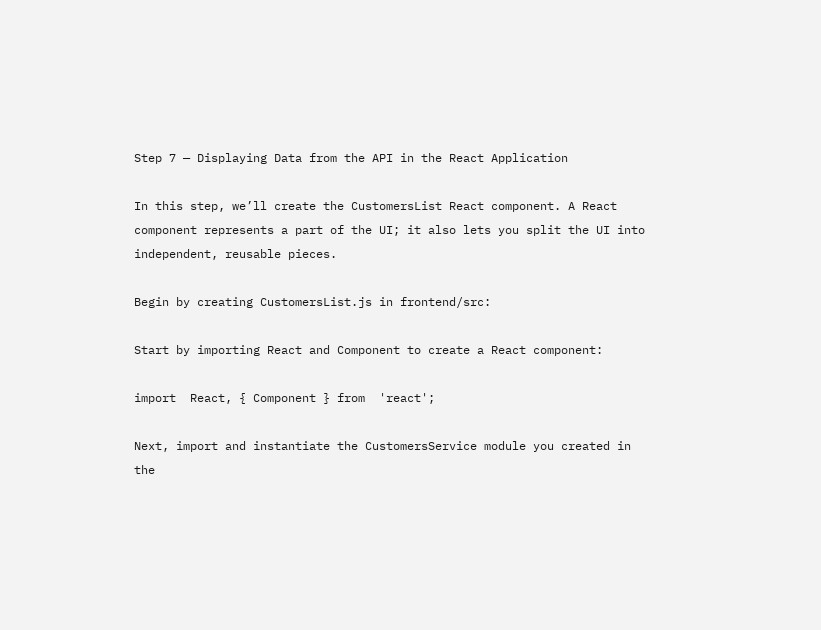Step 7 — Displaying Data from the API in the React Application

In this step, we’ll create the CustomersList React component. A React component represents a part of the UI; it also lets you split the UI into independent, reusable pieces.

Begin by creating CustomersList.js in frontend/src:

Start by importing React and Component to create a React component:

import  React, { Component } from  'react';

Next, import and instantiate the CustomersService module you created in the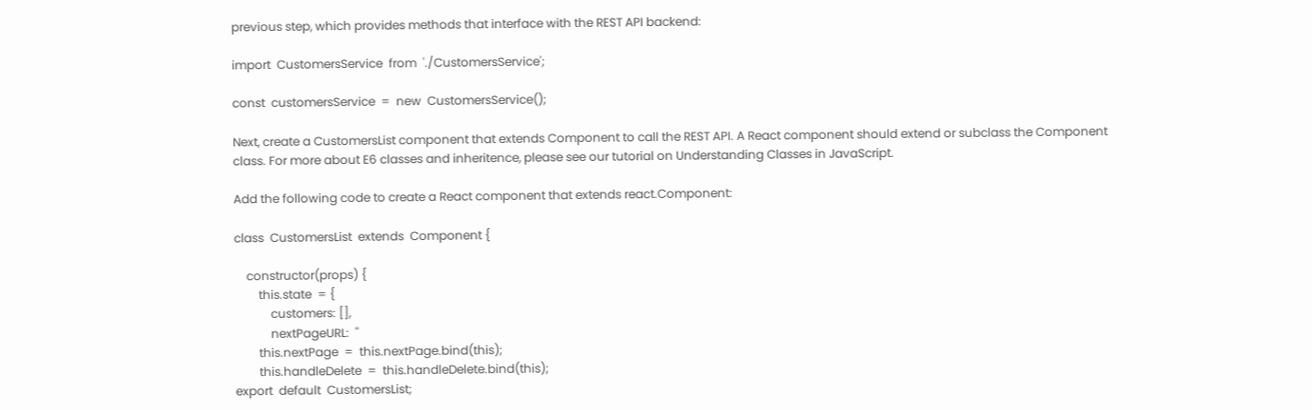previous step, which provides methods that interface with the REST API backend:

import  CustomersService  from  './CustomersService';

const  customersService  =  new  CustomersService();

Next, create a CustomersList component that extends Component to call the REST API. A React component should extend or subclass the Component class. For more about E6 classes and inheritence, please see our tutorial on Understanding Classes in JavaScript.

Add the following code to create a React component that extends react.Component:

class  CustomersList  extends  Component {

    constructor(props) {
        this.state  = {
            customers: [],
            nextPageURL:  ''
        this.nextPage  =  this.nextPage.bind(this);
        this.handleDelete  =  this.handleDelete.bind(this);
export  default  CustomersList;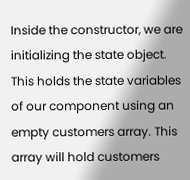Inside the constructor, we are initializing the state object. This holds the state variables of our component using an empty customers array. This array will hold customers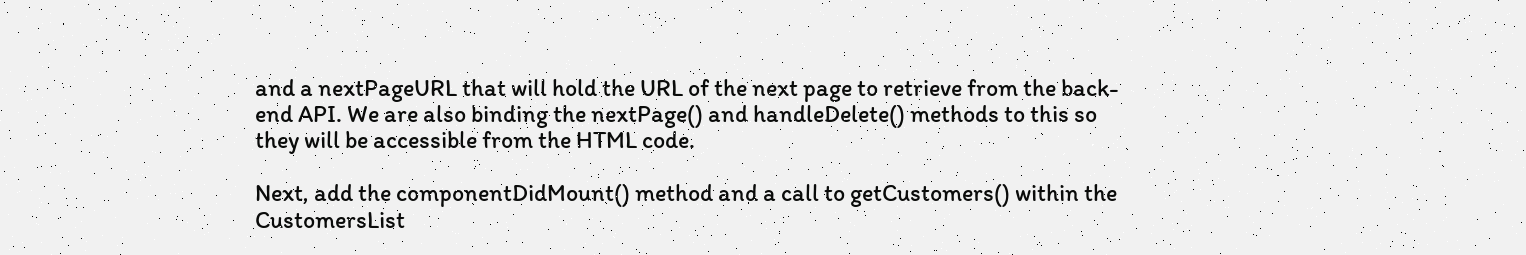and a nextPageURL that will hold the URL of the next page to retrieve from the back-end API. We are also binding the nextPage() and handleDelete() methods to this so they will be accessible from the HTML code.

Next, add the componentDidMount() method and a call to getCustomers() within the CustomersList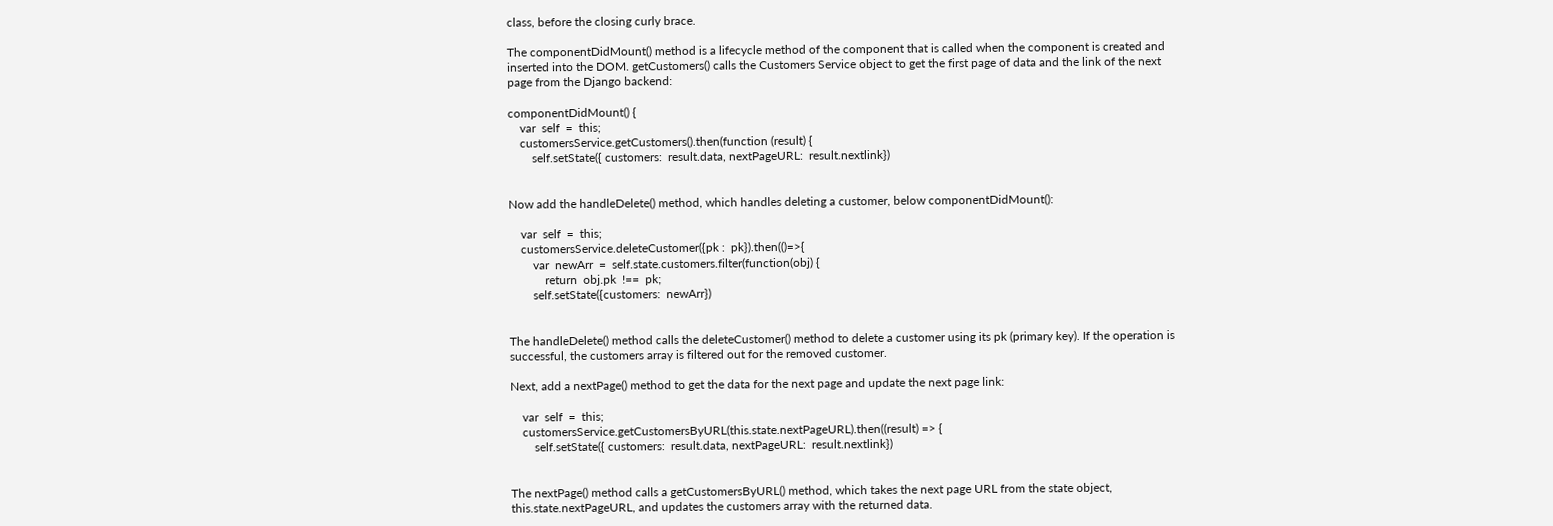class, before the closing curly brace.

The componentDidMount() method is a lifecycle method of the component that is called when the component is created and inserted into the DOM. getCustomers() calls the Customers Service object to get the first page of data and the link of the next page from the Django backend:

componentDidMount() {
    var  self  =  this;
    customersService.getCustomers().then(function (result) {
        self.setState({ customers:  result.data, nextPageURL:  result.nextlink})


Now add the handleDelete() method, which handles deleting a customer, below componentDidMount():

    var  self  =  this;
    customersService.deleteCustomer({pk :  pk}).then(()=>{
        var  newArr  =  self.state.customers.filter(function(obj) {
            return  obj.pk  !==  pk;
        self.setState({customers:  newArr})


The handleDelete() method calls the deleteCustomer() method to delete a customer using its pk (primary key). If the operation is successful, the customers array is filtered out for the removed customer.

Next, add a nextPage() method to get the data for the next page and update the next page link:

    var  self  =  this;
    customersService.getCustomersByURL(this.state.nextPageURL).then((result) => {
        self.setState({ customers:  result.data, nextPageURL:  result.nextlink})


The nextPage() method calls a getCustomersByURL() method, which takes the next page URL from the state object, this.state.nextPageURL, and updates the customers array with the returned data.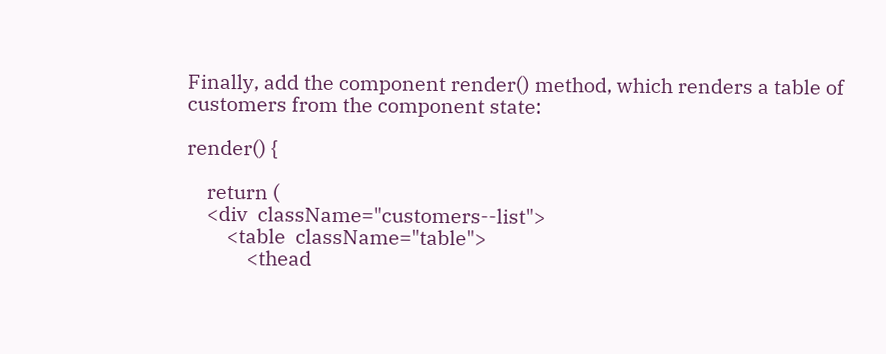Finally, add the component render() method, which renders a table of customers from the component state:

render() {

    return (
    <div  className="customers--list">
        <table  className="table">
            <thead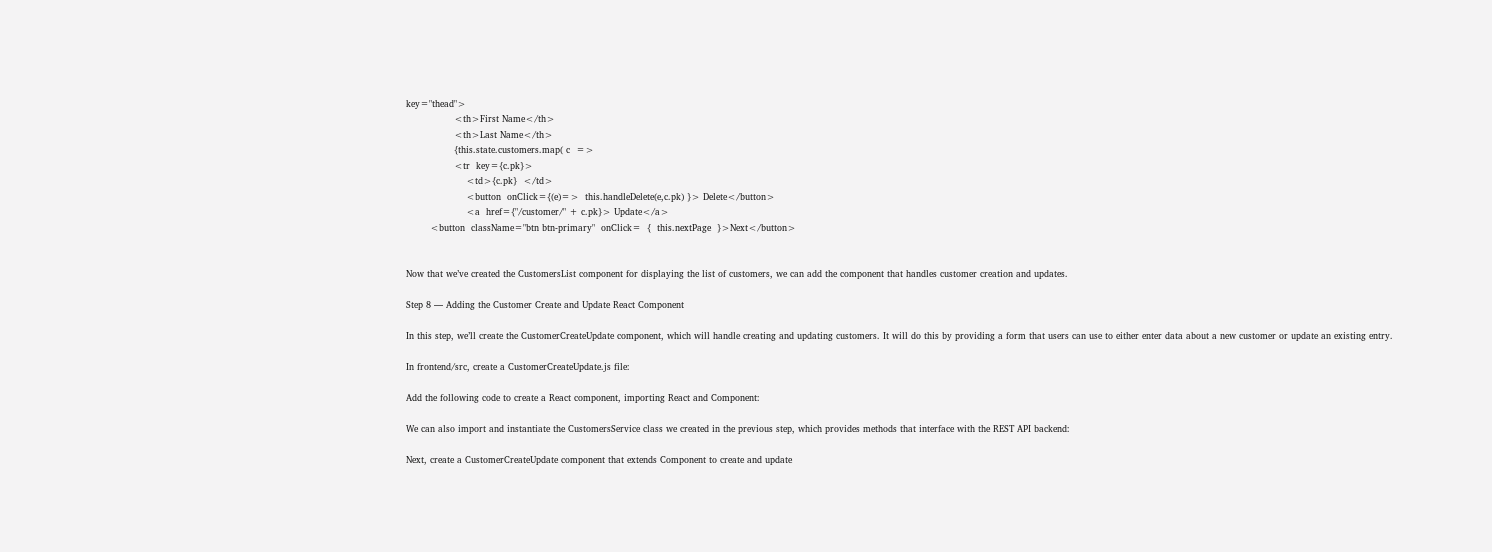key="thead">
                <th>First Name</th>
                <th>Last Name</th>
                {this.state.customers.map( c  =>
                <tr  key={c.pk}>
                    <td>{c.pk}  </td>
                    <button  onClick={(e)=>  this.handleDelete(e,c.pk) }> Delete</button>
                    <a  href={"/customer/" + c.pk}> Update</a>
        <button  className="btn btn-primary"  onClick=  {  this.nextPage  }>Next</button>


Now that we’ve created the CustomersList component for displaying the list of customers, we can add the component that handles customer creation and updates.

Step 8 — Adding the Customer Create and Update React Component

In this step, we’ll create the CustomerCreateUpdate component, which will handle creating and updating customers. It will do this by providing a form that users can use to either enter data about a new customer or update an existing entry.

In frontend/src, create a CustomerCreateUpdate.js file:

Add the following code to create a React component, importing React and Component:

We can also import and instantiate the CustomersService class we created in the previous step, which provides methods that interface with the REST API backend:

Next, create a CustomerCreateUpdate component that extends Component to create and update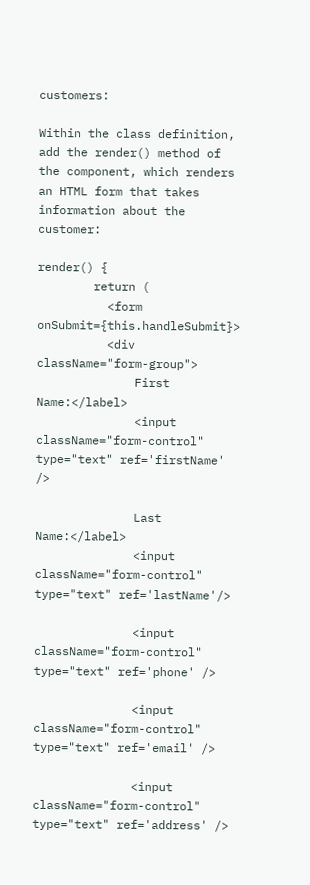customers:

Within the class definition, add the render() method of the component, which renders an HTML form that takes information about the customer:

render() {
        return (
          <form onSubmit={this.handleSubmit}>
          <div className="form-group">
              First Name:</label>
              <input className="form-control" type="text" ref='firstName' />

              Last Name:</label>
              <input className="form-control" type="text" ref='lastName'/>

              <input className="form-control" type="text" ref='phone' />

              <input className="form-control" type="text" ref='email' />

              <input className="form-control" type="text" ref='address' />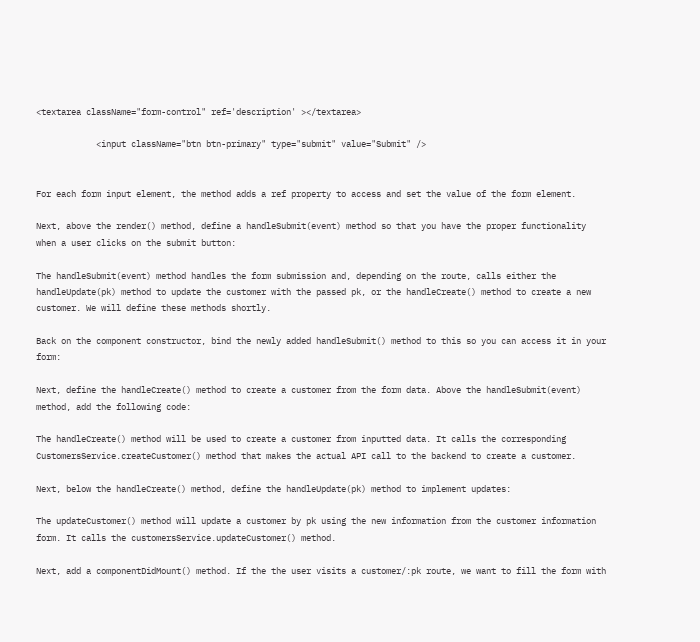<textarea className="form-control" ref='description' ></textarea>

            <input className="btn btn-primary" type="submit" value="Submit" />


For each form input element, the method adds a ref property to access and set the value of the form element.

Next, above the render() method, define a handleSubmit(event) method so that you have the proper functionality when a user clicks on the submit button:

The handleSubmit(event) method handles the form submission and, depending on the route, calls either the handleUpdate(pk) method to update the customer with the passed pk, or the handleCreate() method to create a new customer. We will define these methods shortly.

Back on the component constructor, bind the newly added handleSubmit() method to this so you can access it in your form:

Next, define the handleCreate() method to create a customer from the form data. Above the handleSubmit(event) method, add the following code:

The handleCreate() method will be used to create a customer from inputted data. It calls the corresponding CustomersService.createCustomer() method that makes the actual API call to the backend to create a customer.

Next, below the handleCreate() method, define the handleUpdate(pk) method to implement updates:

The updateCustomer() method will update a customer by pk using the new information from the customer information form. It calls the customersService.updateCustomer() method.

Next, add a componentDidMount() method. If the the user visits a customer/:pk route, we want to fill the form with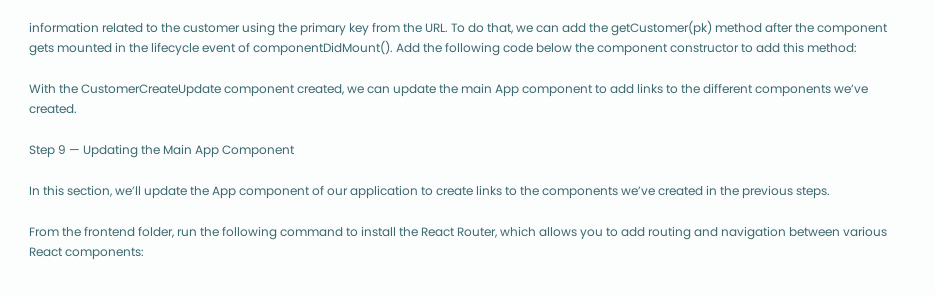information related to the customer using the primary key from the URL. To do that, we can add the getCustomer(pk) method after the component gets mounted in the lifecycle event of componentDidMount(). Add the following code below the component constructor to add this method:

With the CustomerCreateUpdate component created, we can update the main App component to add links to the different components we’ve created.

Step 9 — Updating the Main App Component

In this section, we’ll update the App component of our application to create links to the components we’ve created in the previous steps.

From the frontend folder, run the following command to install the React Router, which allows you to add routing and navigation between various React components: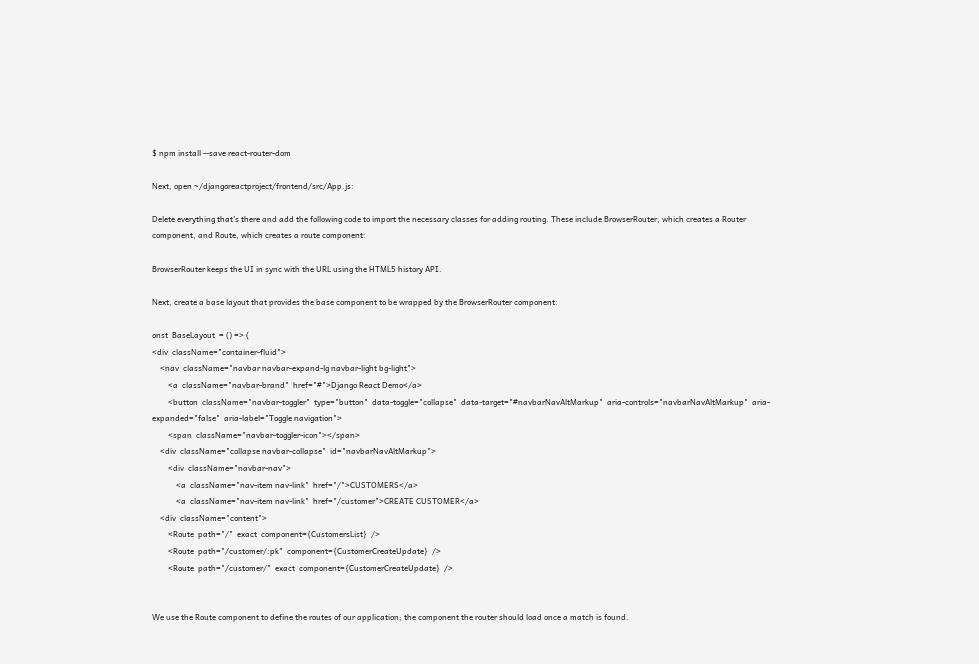$ npm install --save react-router-dom

Next, open ~/djangoreactproject/frontend/src/App.js:

Delete everything that’s there and add the following code to import the necessary classes for adding routing. These include BrowserRouter, which creates a Router component, and Route, which creates a route component:

BrowserRouter keeps the UI in sync with the URL using the HTML5 history API.

Next, create a base layout that provides the base component to be wrapped by the BrowserRouter component:

onst  BaseLayout  = () => (
<div  className="container-fluid">
    <nav  className="navbar navbar-expand-lg navbar-light bg-light">
        <a  className="navbar-brand"  href="#">Django React Demo</a>
        <button  className="navbar-toggler"  type="button"  data-toggle="collapse"  data-target="#navbarNavAltMarkup"  aria-controls="navbarNavAltMarkup"  aria-expanded="false"  aria-label="Toggle navigation">
        <span  className="navbar-toggler-icon"></span>
    <div  className="collapse navbar-collapse"  id="navbarNavAltMarkup">
        <div  className="navbar-nav">
            <a  className="nav-item nav-link"  href="/">CUSTOMERS</a>
            <a  className="nav-item nav-link"  href="/customer">CREATE CUSTOMER</a>
    <div  className="content">
        <Route  path="/"  exact  component={CustomersList}  />
        <Route  path="/customer/:pk"  component={CustomerCreateUpdate}  />
        <Route  path="/customer/"  exact  component={CustomerCreateUpdate}  />


We use the Route component to define the routes of our application; the component the router should load once a match is found.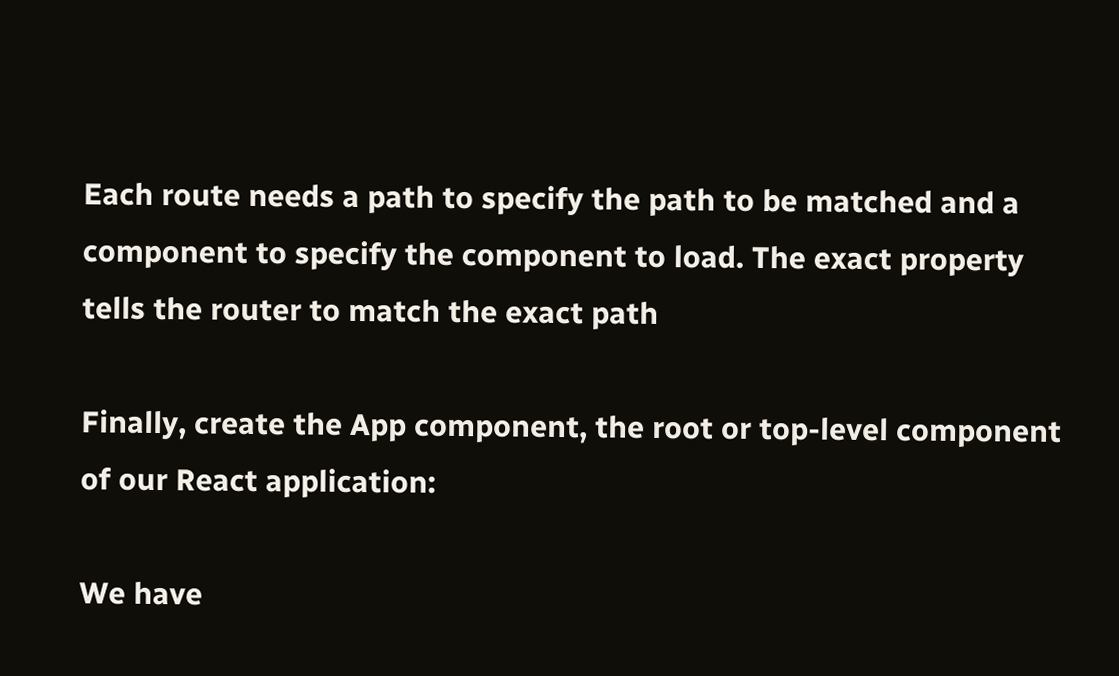Each route needs a path to specify the path to be matched and a component to specify the component to load. The exact property tells the router to match the exact path

Finally, create the App component, the root or top-level component of our React application:

We have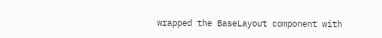wrapped the BaseLayout component with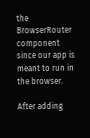the BrowserRouter component since our app is meant to run in the browser.

After adding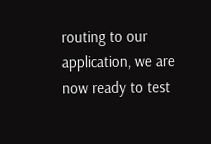routing to our application, we are now ready to test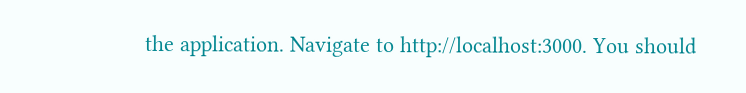the application. Navigate to http://localhost:3000. You should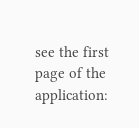see the first page of the application: